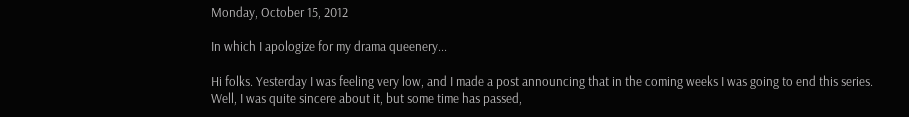Monday, October 15, 2012

In which I apologize for my drama queenery...

Hi folks. Yesterday I was feeling very low, and I made a post announcing that in the coming weeks I was going to end this series. Well, I was quite sincere about it, but some time has passed,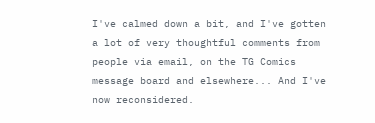I've calmed down a bit, and I've gotten a lot of very thoughtful comments from people via email, on the TG Comics message board and elsewhere... And I've now reconsidered.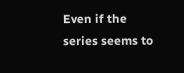Even if the series seems to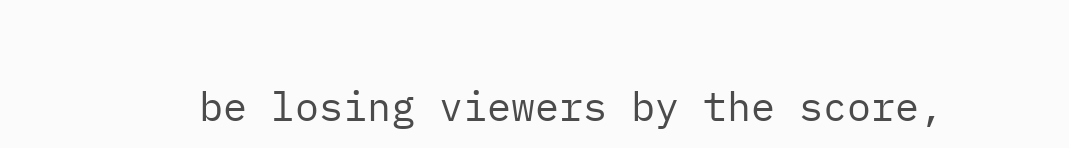be losing viewers by the score,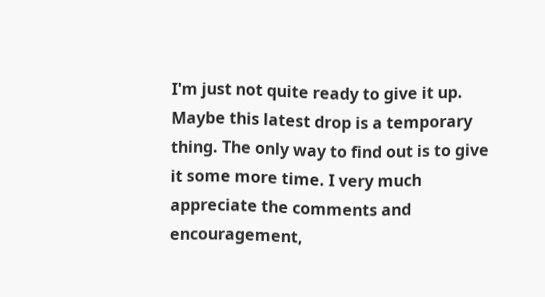I'm just not quite ready to give it up. Maybe this latest drop is a temporary thing. The only way to find out is to give it some more time. I very much appreciate the comments and encouragement,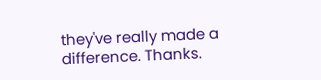they've really made a difference. Thanks.